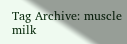Tag Archive: muscle milk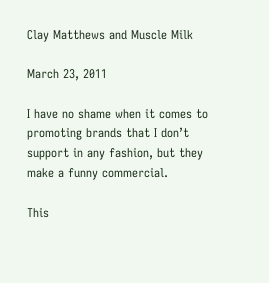Clay Matthews and Muscle Milk

March 23, 2011

I have no shame when it comes to promoting brands that I don’t support in any fashion, but they make a funny commercial.

This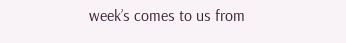week’s comes to us from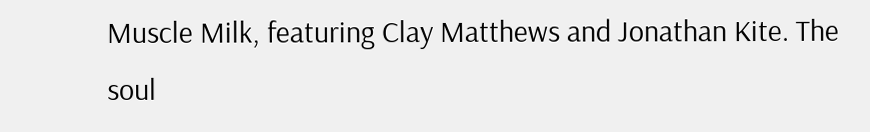Muscle Milk, featuring Clay Matthews and Jonathan Kite. The soul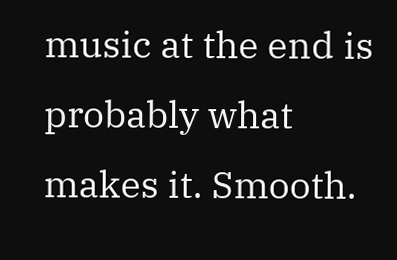music at the end is probably what makes it. Smooth.